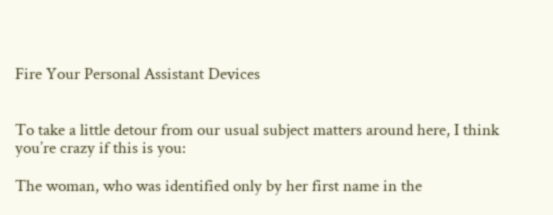Fire Your Personal Assistant Devices


To take a little detour from our usual subject matters around here, I think you’re crazy if this is you:

The woman, who was identified only by her first name in the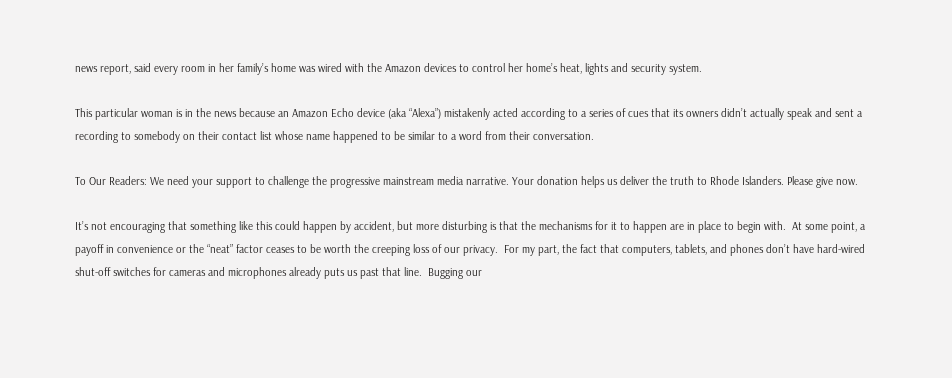news report, said every room in her family’s home was wired with the Amazon devices to control her home’s heat, lights and security system.

This particular woman is in the news because an Amazon Echo device (aka “Alexa”) mistakenly acted according to a series of cues that its owners didn’t actually speak and sent a recording to somebody on their contact list whose name happened to be similar to a word from their conversation.

To Our Readers: We need your support to challenge the progressive mainstream media narrative. Your donation helps us deliver the truth to Rhode Islanders. Please give now.

It’s not encouraging that something like this could happen by accident, but more disturbing is that the mechanisms for it to happen are in place to begin with.  At some point, a payoff in convenience or the “neat” factor ceases to be worth the creeping loss of our privacy.  For my part, the fact that computers, tablets, and phones don’t have hard-wired shut-off switches for cameras and microphones already puts us past that line.  Bugging our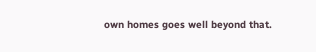own homes goes well beyond that.